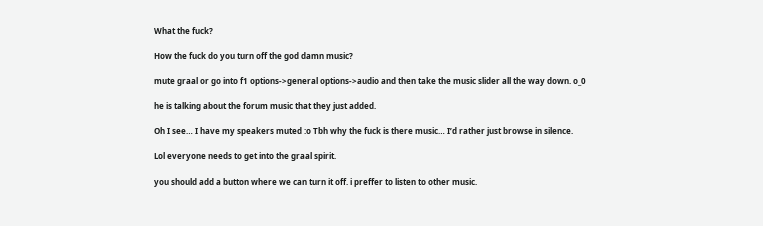What the fuck?

How the fuck do you turn off the god damn music?

mute graal or go into f1 options->general options->audio and then take the music slider all the way down. o_0

he is talking about the forum music that they just added.

Oh I see… I have my speakers muted :o Tbh why the fuck is there music… I’d rather just browse in silence.

Lol everyone needs to get into the graal spirit.

you should add a button where we can turn it off. i preffer to listen to other music.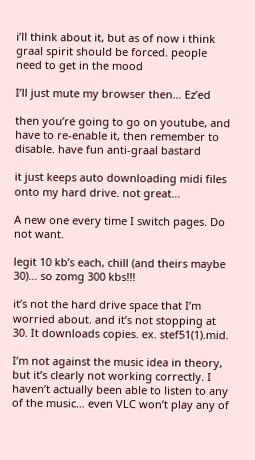i’ll think about it, but as of now i think graal spirit should be forced. people need to get in the mood

I’ll just mute my browser then… Ez’ed

then you’re going to go on youtube, and have to re-enable it, then remember to disable. have fun anti-graal bastard

it just keeps auto downloading midi files onto my hard drive. not great…

A new one every time I switch pages. Do not want.

legit 10 kb’s each, chill (and theirs maybe 30)… so zomg 300 kbs!!!

it’s not the hard drive space that I’m worried about. and it’s not stopping at 30. It downloads copies. ex. stef51(1).mid.

I’m not against the music idea in theory, but it’s clearly not working correctly. I haven’t actually been able to listen to any of the music… even VLC won’t play any of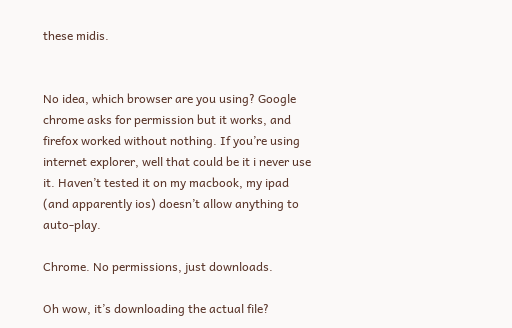these midis.


No idea, which browser are you using? Google chrome asks for permission but it works, and firefox worked without nothing. If you’re using internet explorer, well that could be it i never use it. Haven’t tested it on my macbook, my ipad (and apparently ios) doesn’t allow anything to auto-play.

Chrome. No permissions, just downloads.

Oh wow, it’s downloading the actual file?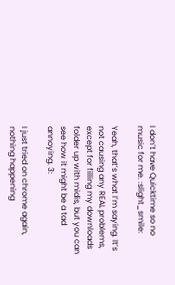I don’t have Quicktime so no music for me. :slight_smile:

Yeah, that’s what I’m saying. It’s not causing any REAL problems, except for filling my downloads folder up with midis, but you can see how it might be a tad annoying. 3:

I just tried on chrome again, nothing happening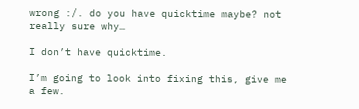wrong :/. do you have quicktime maybe? not really sure why…

I don’t have quicktime.

I’m going to look into fixing this, give me a few.